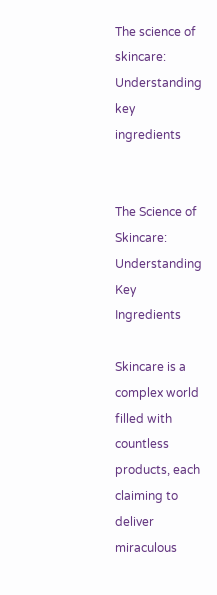The science of skincare: Understanding key ingredients


The Science of Skincare: Understanding Key Ingredients

Skincare is a complex world filled with countless products, each claiming to deliver miraculous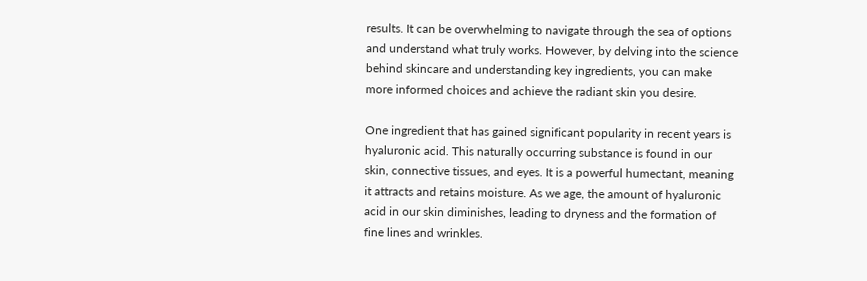results. It can be overwhelming to navigate through the sea of options and understand what truly works. However, by delving into the science behind skincare and understanding key ingredients, you can make more informed choices and achieve the radiant skin you desire.

One ingredient that has gained significant popularity in recent years is hyaluronic acid. This naturally occurring substance is found in our skin, connective tissues, and eyes. It is a powerful humectant, meaning it attracts and retains moisture. As we age, the amount of hyaluronic acid in our skin diminishes, leading to dryness and the formation of fine lines and wrinkles.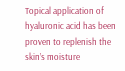Topical application of hyaluronic acid has been proven to replenish the skin’s moisture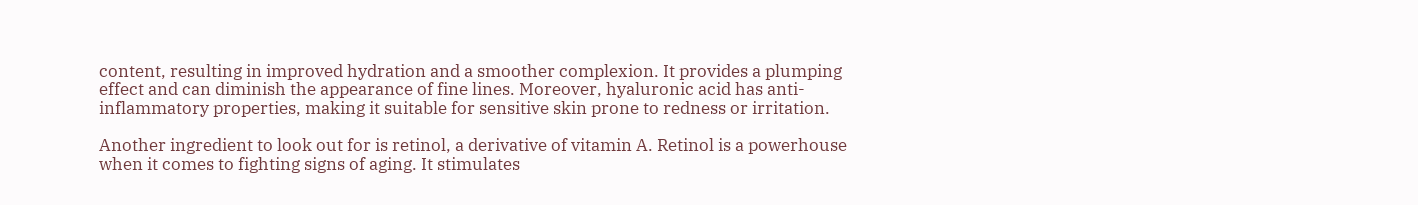content, resulting in improved hydration and a smoother complexion. It provides a plumping effect and can diminish the appearance of fine lines. Moreover, hyaluronic acid has anti-inflammatory properties, making it suitable for sensitive skin prone to redness or irritation.

Another ingredient to look out for is retinol, a derivative of vitamin A. Retinol is a powerhouse when it comes to fighting signs of aging. It stimulates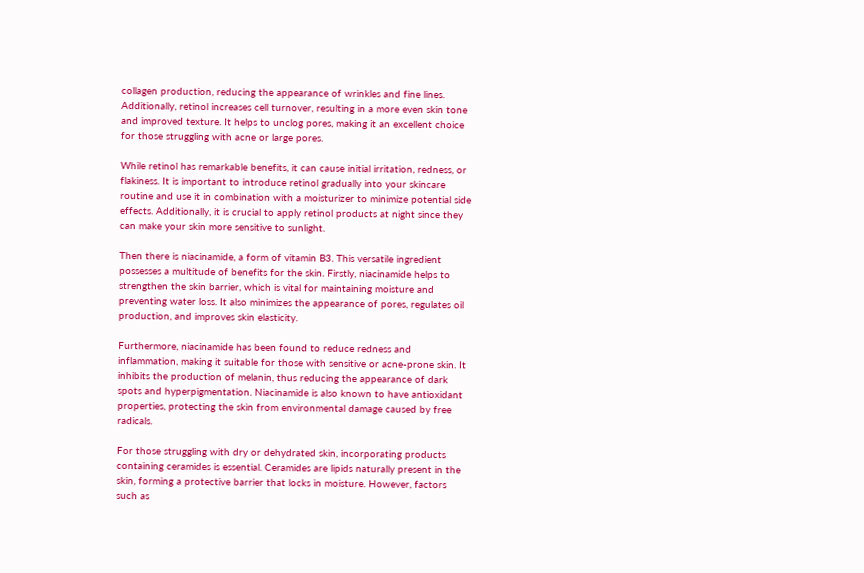collagen production, reducing the appearance of wrinkles and fine lines. Additionally, retinol increases cell turnover, resulting in a more even skin tone and improved texture. It helps to unclog pores, making it an excellent choice for those struggling with acne or large pores.

While retinol has remarkable benefits, it can cause initial irritation, redness, or flakiness. It is important to introduce retinol gradually into your skincare routine and use it in combination with a moisturizer to minimize potential side effects. Additionally, it is crucial to apply retinol products at night since they can make your skin more sensitive to sunlight.

Then there is niacinamide, a form of vitamin B3. This versatile ingredient possesses a multitude of benefits for the skin. Firstly, niacinamide helps to strengthen the skin barrier, which is vital for maintaining moisture and preventing water loss. It also minimizes the appearance of pores, regulates oil production, and improves skin elasticity.

Furthermore, niacinamide has been found to reduce redness and inflammation, making it suitable for those with sensitive or acne-prone skin. It inhibits the production of melanin, thus reducing the appearance of dark spots and hyperpigmentation. Niacinamide is also known to have antioxidant properties, protecting the skin from environmental damage caused by free radicals.

For those struggling with dry or dehydrated skin, incorporating products containing ceramides is essential. Ceramides are lipids naturally present in the skin, forming a protective barrier that locks in moisture. However, factors such as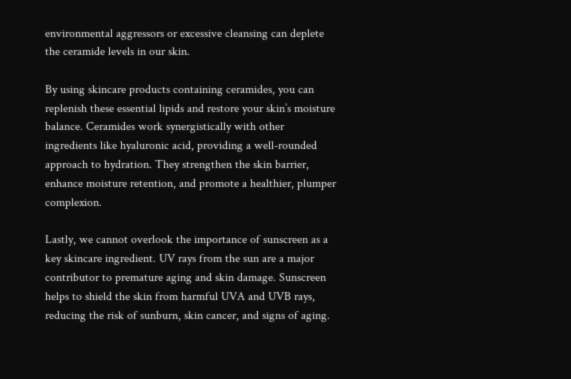environmental aggressors or excessive cleansing can deplete the ceramide levels in our skin.

By using skincare products containing ceramides, you can replenish these essential lipids and restore your skin’s moisture balance. Ceramides work synergistically with other ingredients like hyaluronic acid, providing a well-rounded approach to hydration. They strengthen the skin barrier, enhance moisture retention, and promote a healthier, plumper complexion.

Lastly, we cannot overlook the importance of sunscreen as a key skincare ingredient. UV rays from the sun are a major contributor to premature aging and skin damage. Sunscreen helps to shield the skin from harmful UVA and UVB rays, reducing the risk of sunburn, skin cancer, and signs of aging.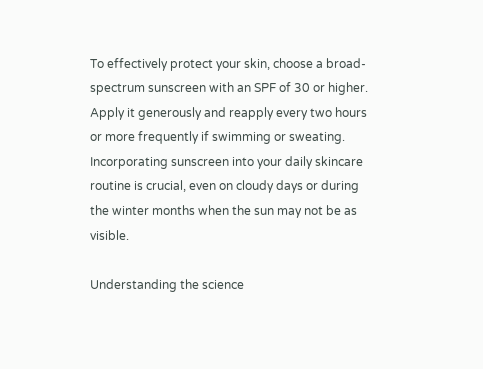To effectively protect your skin, choose a broad-spectrum sunscreen with an SPF of 30 or higher. Apply it generously and reapply every two hours or more frequently if swimming or sweating. Incorporating sunscreen into your daily skincare routine is crucial, even on cloudy days or during the winter months when the sun may not be as visible.

Understanding the science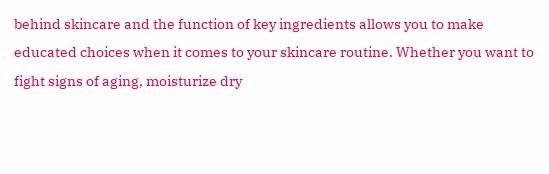behind skincare and the function of key ingredients allows you to make educated choices when it comes to your skincare routine. Whether you want to fight signs of aging, moisturize dry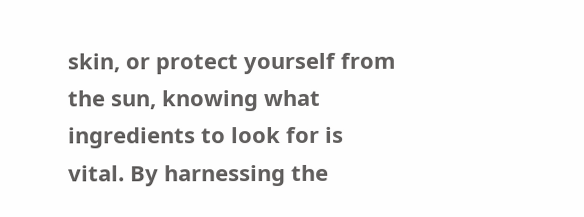skin, or protect yourself from the sun, knowing what ingredients to look for is vital. By harnessing the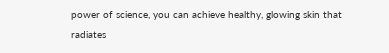power of science, you can achieve healthy, glowing skin that radiates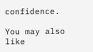confidence.

You may also like